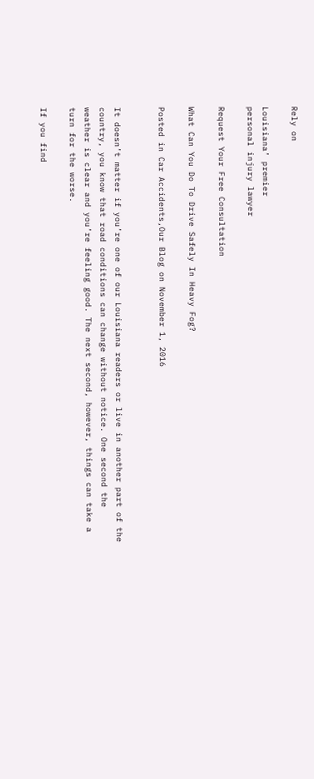Rely on

Louisiana’ premier
personal injury lawyer

Request Your Free Consultation

What Can You Do To Drive Safely In Heavy Fog?

Posted in Car Accidents,Our Blog on November 1, 2016


It doesn’t matter if you’re one of our Louisiana readers or live in another part of the country, you know that road conditions can change without notice. One second the weather is clear and you’re feeling good. The next second, however, things can take a turn for the worse.

If you find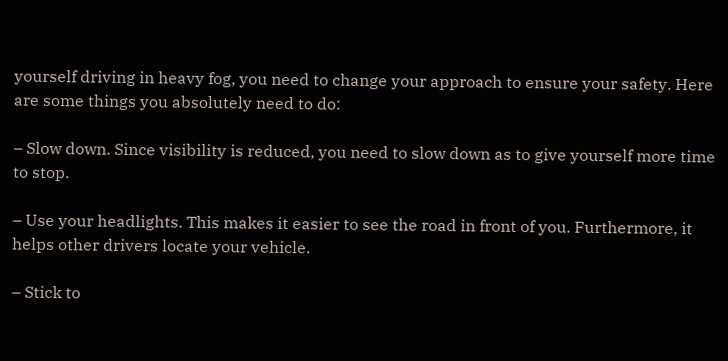yourself driving in heavy fog, you need to change your approach to ensure your safety. Here are some things you absolutely need to do:

– Slow down. Since visibility is reduced, you need to slow down as to give yourself more time to stop.

– Use your headlights. This makes it easier to see the road in front of you. Furthermore, it helps other drivers locate your vehicle.

– Stick to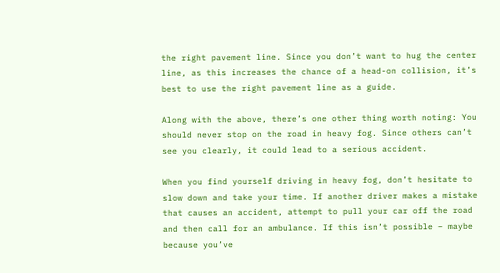the right pavement line. Since you don’t want to hug the center line, as this increases the chance of a head-on collision, it’s best to use the right pavement line as a guide.

Along with the above, there’s one other thing worth noting: You should never stop on the road in heavy fog. Since others can’t see you clearly, it could lead to a serious accident.

When you find yourself driving in heavy fog, don’t hesitate to slow down and take your time. If another driver makes a mistake that causes an accident, attempt to pull your car off the road and then call for an ambulance. If this isn’t possible – maybe because you’ve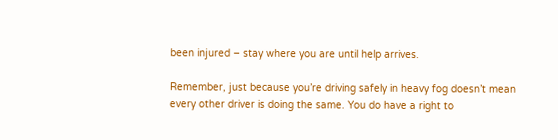been injured – stay where you are until help arrives.

Remember, just because you’re driving safely in heavy fog doesn’t mean every other driver is doing the same. You do have a right to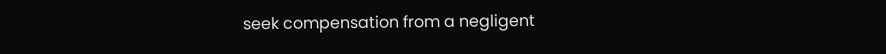seek compensation from a negligent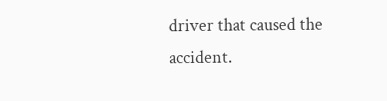driver that caused the accident.